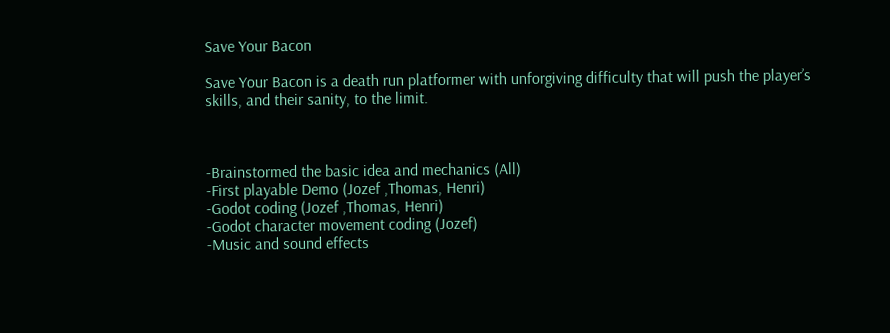Save Your Bacon

Save Your Bacon is a death run platformer with unforgiving difficulty that will push the player’s skills, and their sanity, to the limit.



-Brainstormed the basic idea and mechanics (All)
-First playable Demo (Jozef ,Thomas, Henri)
-Godot coding (Jozef ,Thomas, Henri)
-Godot character movement coding (Jozef)
-Music and sound effects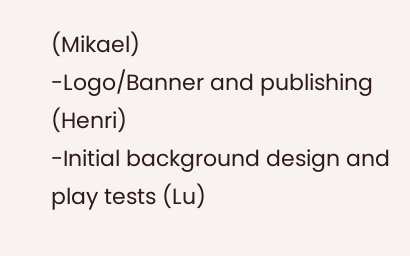(Mikael)
-Logo/Banner and publishing (Henri)
-Initial background design and play tests (Lu)